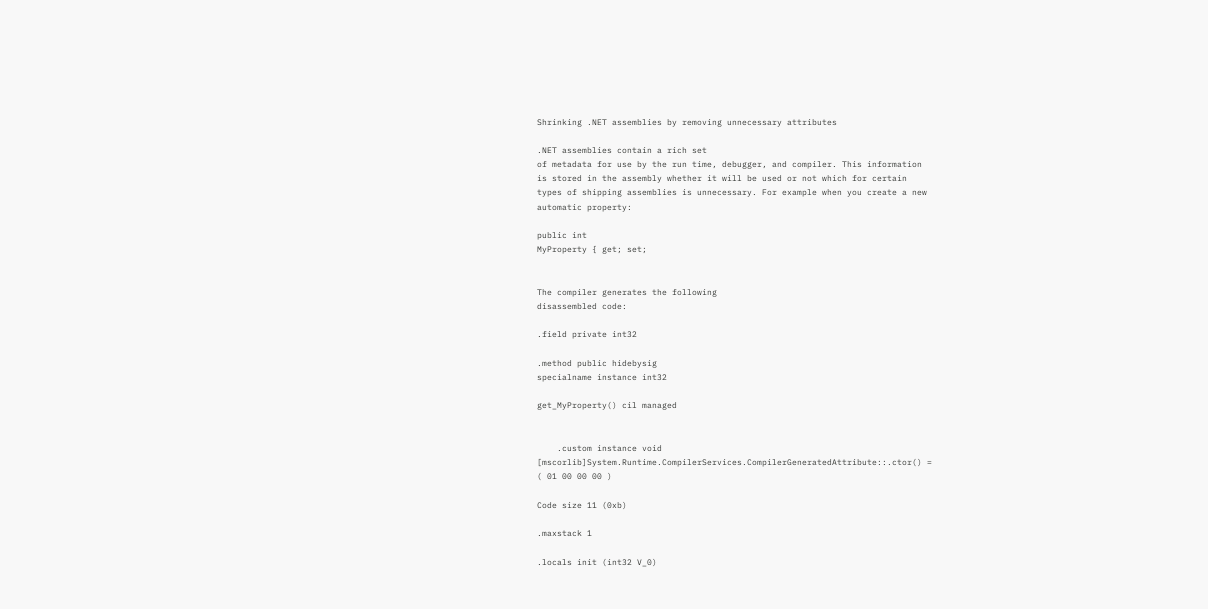Shrinking .NET assemblies by removing unnecessary attributes

.NET assemblies contain a rich set
of metadata for use by the run time, debugger, and compiler. This information
is stored in the assembly whether it will be used or not which for certain
types of shipping assemblies is unnecessary. For example when you create a new
automatic property:

public int
MyProperty { get; set;


The compiler generates the following
disassembled code:

.field private int32

.method public hidebysig
specialname instance int32

get_MyProperty() cil managed


    .custom instance void
[mscorlib]System.Runtime.CompilerServices.CompilerGeneratedAttribute::.ctor() =
( 01 00 00 00 )

Code size 11 (0xb)

.maxstack 1

.locals init (int32 V_0)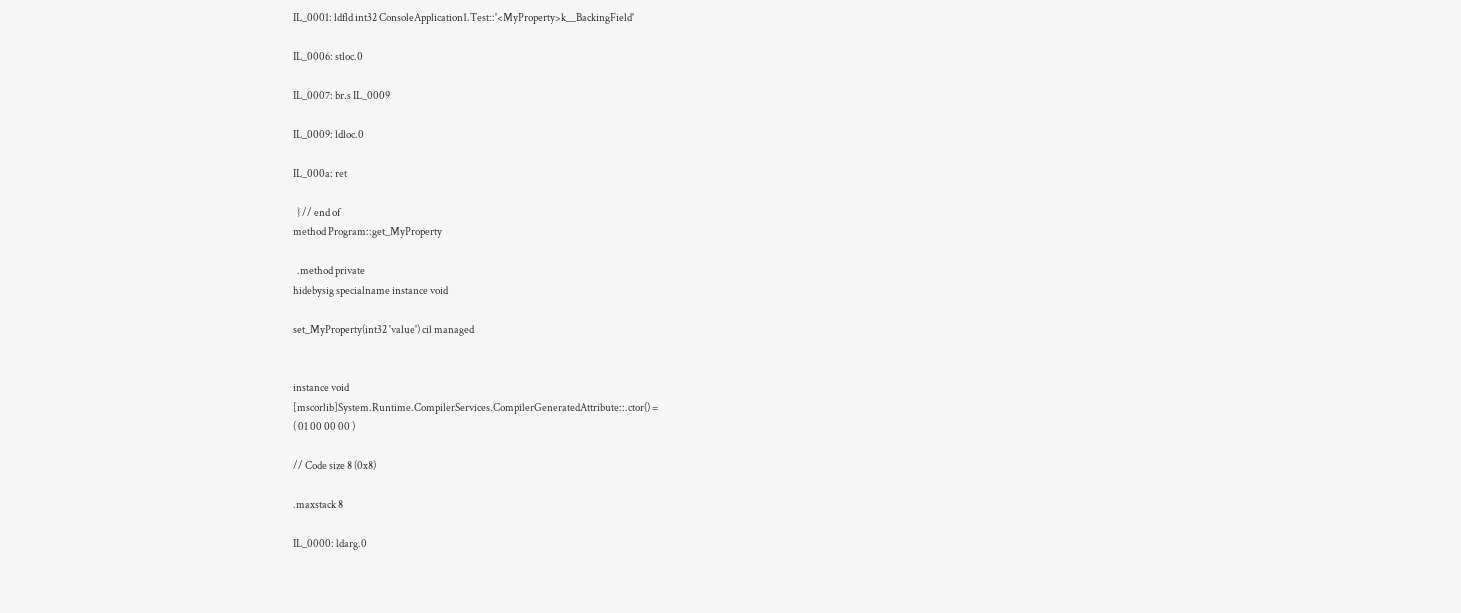IL_0001: ldfld int32 ConsoleApplication1.Test::'<MyProperty>k__BackingField'

IL_0006: stloc.0

IL_0007: br.s IL_0009

IL_0009: ldloc.0

IL_000a: ret

  } // end of
method Program::get_MyProperty

  .method private
hidebysig specialname instance void

set_MyProperty(int32 'value') cil managed


instance void
[mscorlib]System.Runtime.CompilerServices.CompilerGeneratedAttribute::.ctor() =
( 01 00 00 00 )

// Code size 8 (0x8)

.maxstack 8

IL_0000: ldarg.0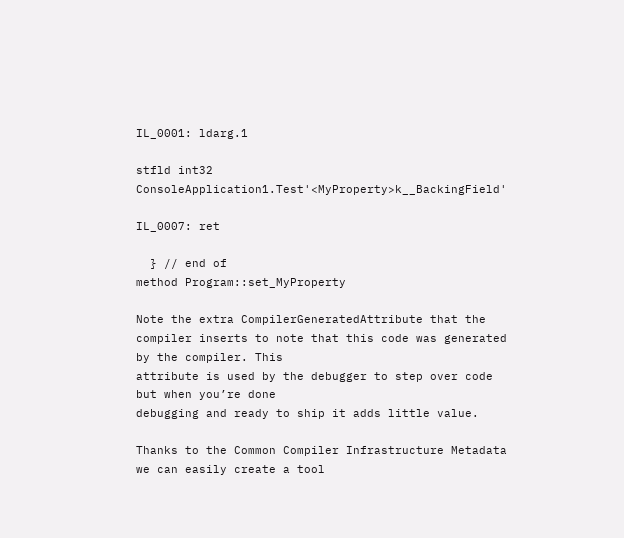IL_0001: ldarg.1

stfld int32 ConsoleApplication1.Test'<MyProperty>k__BackingField'

IL_0007: ret

  } // end of
method Program::set_MyProperty

Note the extra CompilerGeneratedAttribute that the
compiler inserts to note that this code was generated by the compiler. This
attribute is used by the debugger to step over code but when you’re done
debugging and ready to ship it adds little value.

Thanks to the Common Compiler Infrastructure Metadata
we can easily create a tool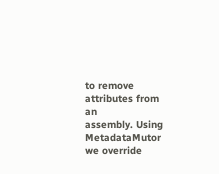to remove attributes from an
assembly. Using MetadataMutor we override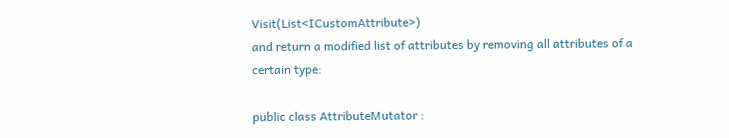Visit(List<ICustomAttribute>)
and return a modified list of attributes by removing all attributes of a
certain type:

public class AttributeMutator :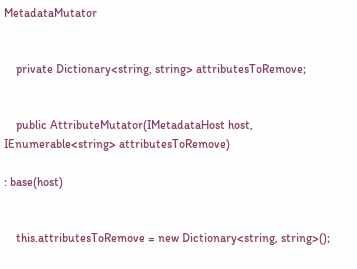MetadataMutator


    private Dictionary<string, string> attributesToRemove;


    public AttributeMutator(IMetadataHost host, IEnumerable<string> attributesToRemove)

: base(host)


    this.attributesToRemove = new Dictionary<string, string>();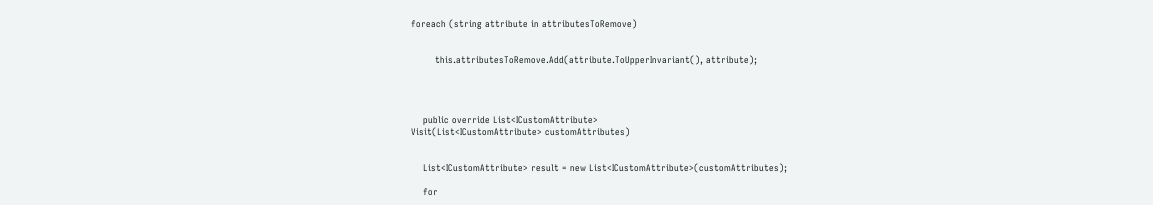foreach (string attribute in attributesToRemove)


        this.attributesToRemove.Add(attribute.ToUpperInvariant(), attribute);




    public override List<ICustomAttribute>
Visit(List<ICustomAttribute> customAttributes)


    List<ICustomAttribute> result = new List<ICustomAttribute>(customAttributes);

    for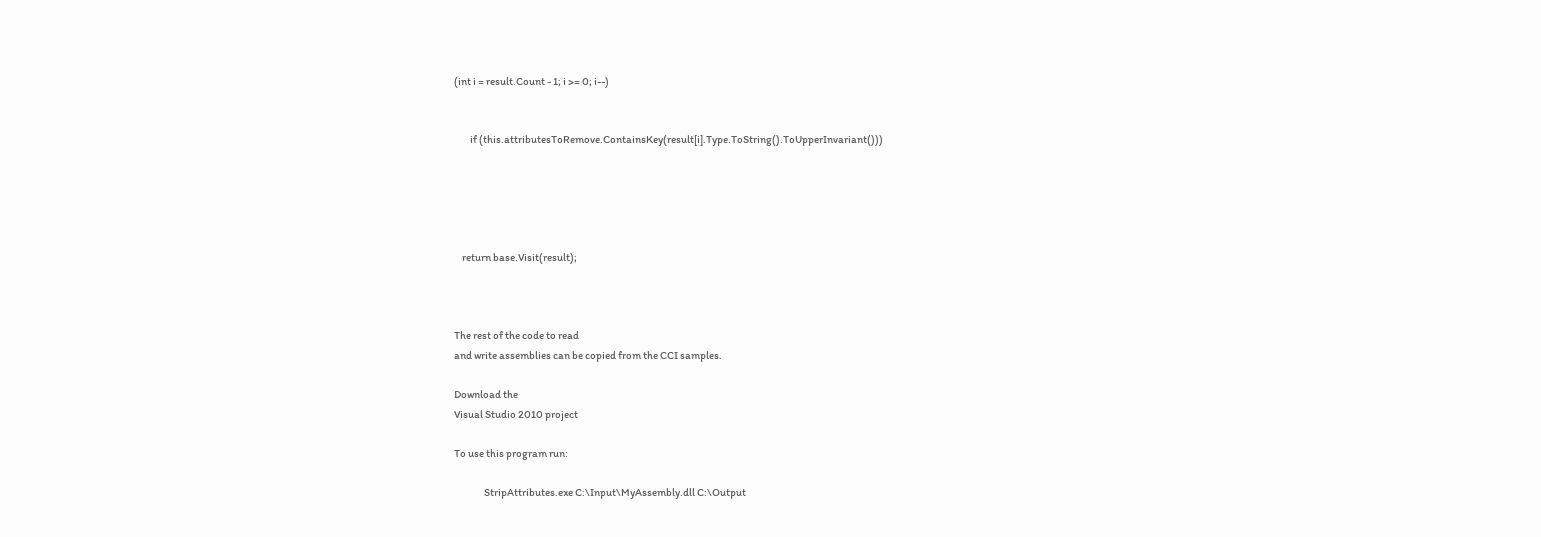(int i = result.Count - 1; i >= 0; i--)


        if (this.attributesToRemove.ContainsKey(result[i].Type.ToString().ToUpperInvariant()))





    return base.Visit(result);



The rest of the code to read
and write assemblies can be copied from the CCI samples.

Download the
Visual Studio 2010 project

To use this program run:

               StripAttributes.exe C:\Input\MyAssembly.dll C:\Output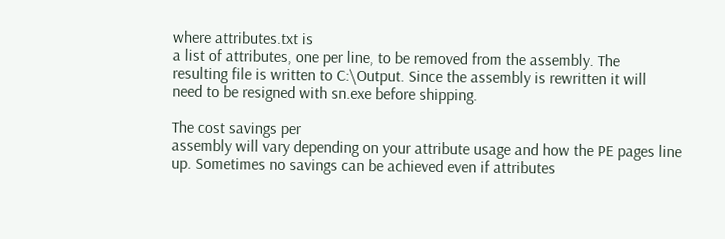where attributes.txt is
a list of attributes, one per line, to be removed from the assembly. The
resulting file is written to C:\Output. Since the assembly is rewritten it will
need to be resigned with sn.exe before shipping.

The cost savings per
assembly will vary depending on your attribute usage and how the PE pages line
up. Sometimes no savings can be achieved even if attributes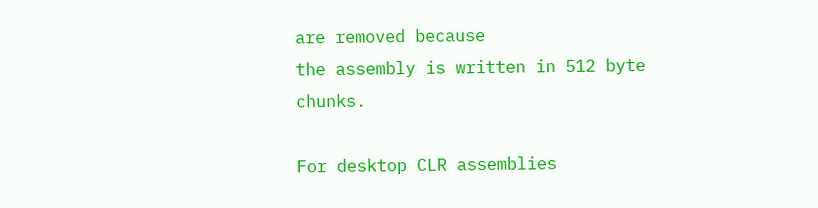are removed because
the assembly is written in 512 byte chunks.

For desktop CLR assemblies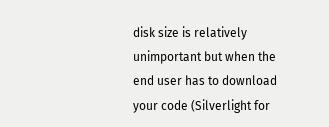disk size is relatively unimportant but when the end user has to download your code (Silverlight for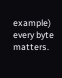example) every byte matters.